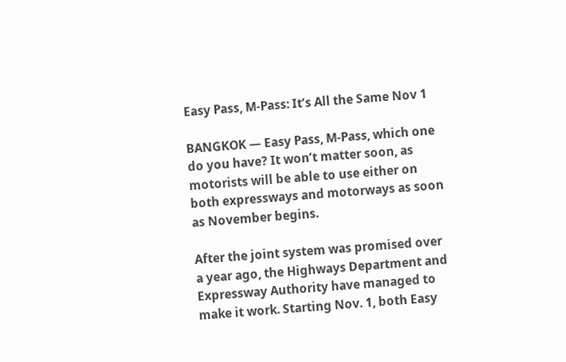Easy Pass, M-Pass: It’s All the Same Nov 1

BANGKOK — Easy Pass, M-Pass, which one do you have? It won’t matter soon, as motorists will be able to use either on both expressways and motorways as soon as November begins.

After the joint system was promised over a year ago, the Highways Department and Expressway Authority have managed to make it work. Starting Nov. 1, both Easy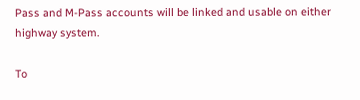Pass and M-Pass accounts will be linked and usable on either highway system.

To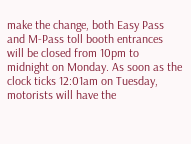make the change, both Easy Pass and M-Pass toll booth entrances will be closed from 10pm to midnight on Monday. As soon as the clock ticks 12:01am on Tuesday, motorists will have the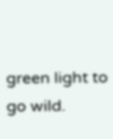green light to go wild.